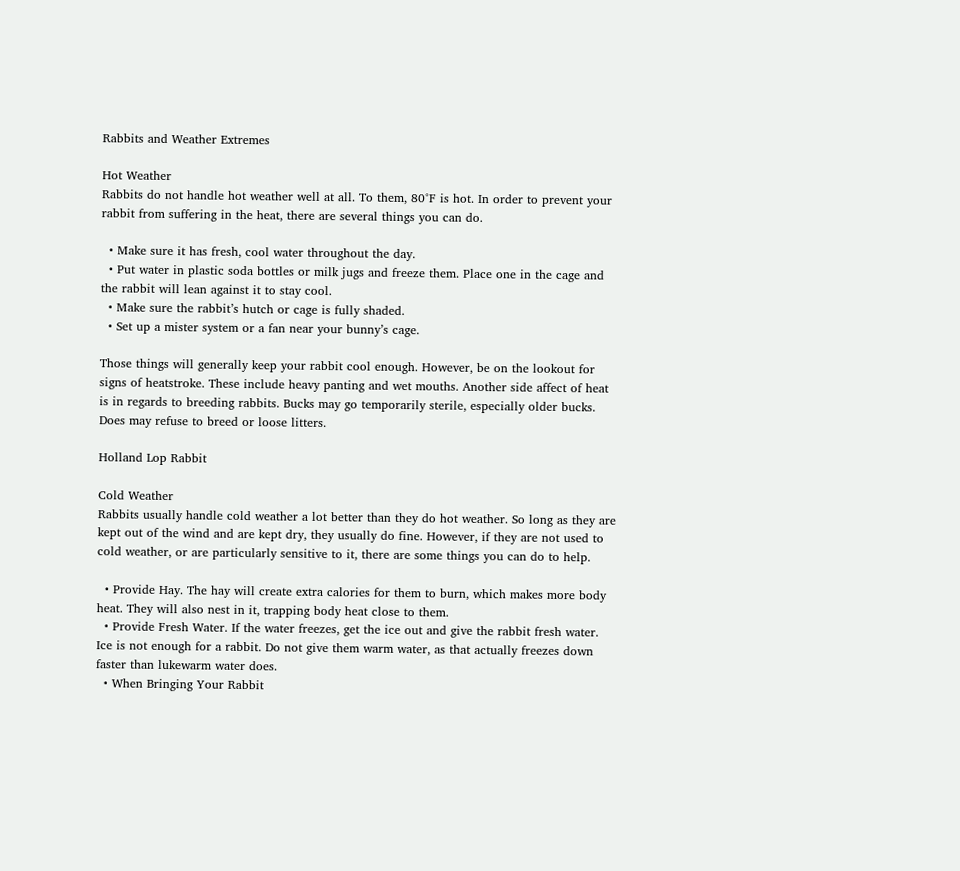Rabbits and Weather Extremes

Hot Weather
Rabbits do not handle hot weather well at all. To them, 80°F is hot. In order to prevent your rabbit from suffering in the heat, there are several things you can do.

  • Make sure it has fresh, cool water throughout the day.
  • Put water in plastic soda bottles or milk jugs and freeze them. Place one in the cage and the rabbit will lean against it to stay cool.
  • Make sure the rabbit’s hutch or cage is fully shaded.
  • Set up a mister system or a fan near your bunny’s cage.

Those things will generally keep your rabbit cool enough. However, be on the lookout for signs of heatstroke. These include heavy panting and wet mouths. Another side affect of heat is in regards to breeding rabbits. Bucks may go temporarily sterile, especially older bucks. Does may refuse to breed or loose litters.

Holland Lop Rabbit

Cold Weather
Rabbits usually handle cold weather a lot better than they do hot weather. So long as they are kept out of the wind and are kept dry, they usually do fine. However, if they are not used to cold weather, or are particularly sensitive to it, there are some things you can do to help.

  • Provide Hay. The hay will create extra calories for them to burn, which makes more body heat. They will also nest in it, trapping body heat close to them.
  • Provide Fresh Water. If the water freezes, get the ice out and give the rabbit fresh water. Ice is not enough for a rabbit. Do not give them warm water, as that actually freezes down faster than lukewarm water does.
  • When Bringing Your Rabbit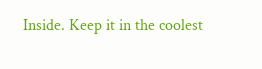Inside. Keep it in the coolest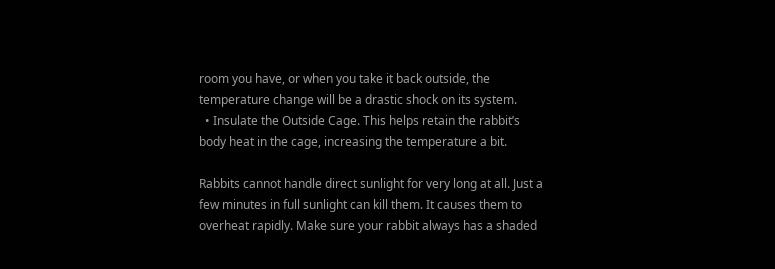room you have, or when you take it back outside, the temperature change will be a drastic shock on its system.
  • Insulate the Outside Cage. This helps retain the rabbit’s body heat in the cage, increasing the temperature a bit.

Rabbits cannot handle direct sunlight for very long at all. Just a few minutes in full sunlight can kill them. It causes them to overheat rapidly. Make sure your rabbit always has a shaded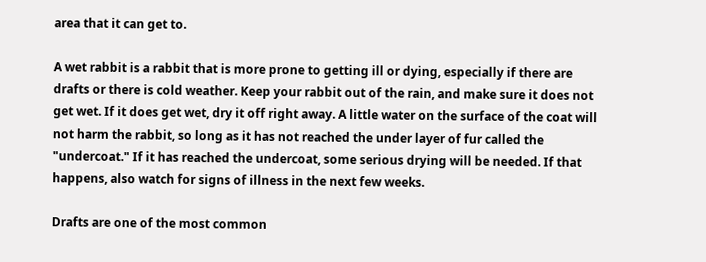area that it can get to.

A wet rabbit is a rabbit that is more prone to getting ill or dying, especially if there are drafts or there is cold weather. Keep your rabbit out of the rain, and make sure it does not get wet. If it does get wet, dry it off right away. A little water on the surface of the coat will not harm the rabbit, so long as it has not reached the under layer of fur called the "undercoat." If it has reached the undercoat, some serious drying will be needed. If that happens, also watch for signs of illness in the next few weeks.

Drafts are one of the most common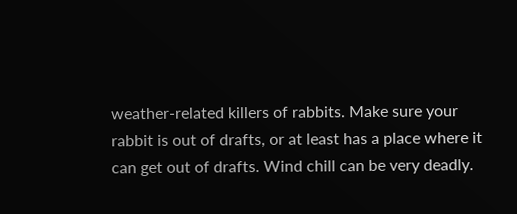weather-related killers of rabbits. Make sure your rabbit is out of drafts, or at least has a place where it can get out of drafts. Wind chill can be very deadly.